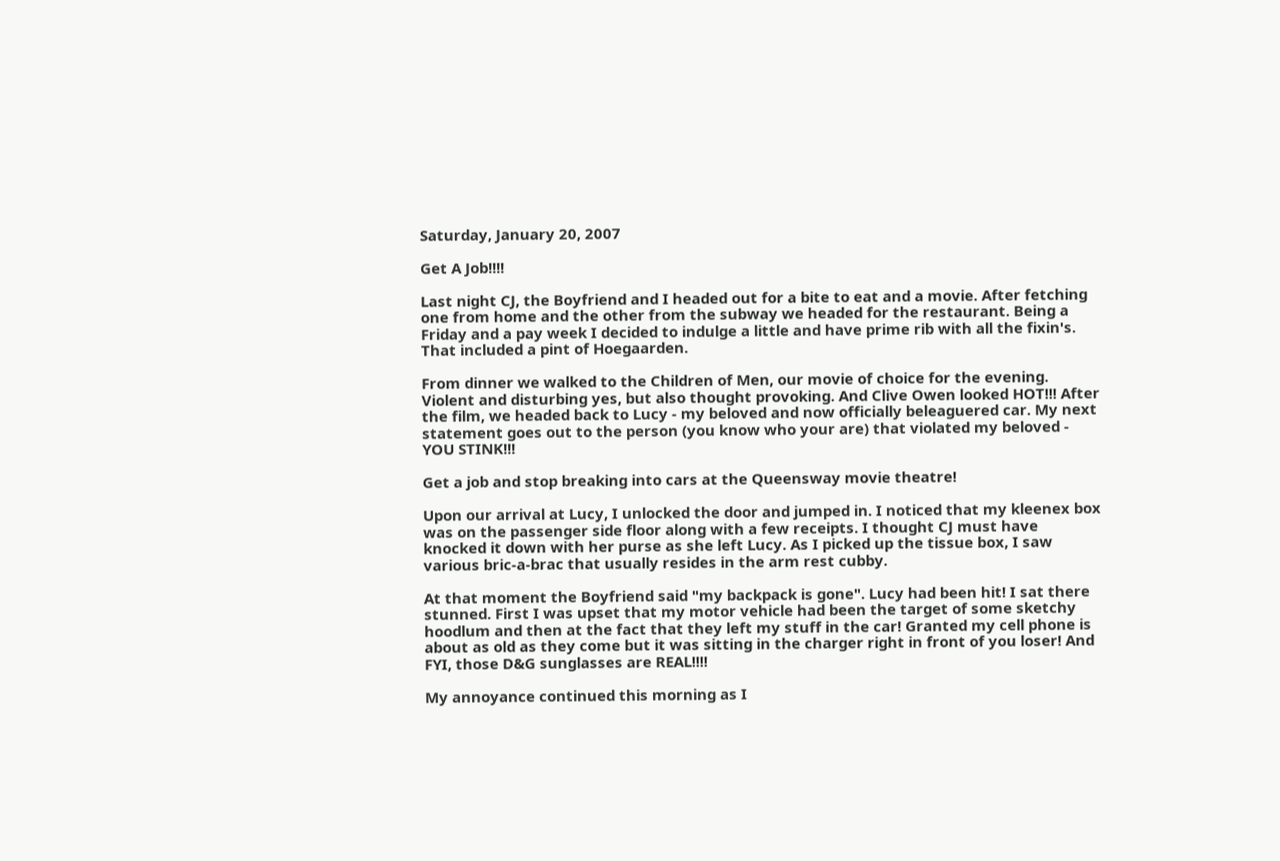Saturday, January 20, 2007

Get A Job!!!!

Last night CJ, the Boyfriend and I headed out for a bite to eat and a movie. After fetching one from home and the other from the subway we headed for the restaurant. Being a Friday and a pay week I decided to indulge a little and have prime rib with all the fixin's. That included a pint of Hoegaarden.

From dinner we walked to the Children of Men, our movie of choice for the evening. Violent and disturbing yes, but also thought provoking. And Clive Owen looked HOT!!! After the film, we headed back to Lucy - my beloved and now officially beleaguered car. My next statement goes out to the person (you know who your are) that violated my beloved - YOU STINK!!!

Get a job and stop breaking into cars at the Queensway movie theatre!

Upon our arrival at Lucy, I unlocked the door and jumped in. I noticed that my kleenex box was on the passenger side floor along with a few receipts. I thought CJ must have knocked it down with her purse as she left Lucy. As I picked up the tissue box, I saw various bric-a-brac that usually resides in the arm rest cubby.

At that moment the Boyfriend said "my backpack is gone". Lucy had been hit! I sat there stunned. First I was upset that my motor vehicle had been the target of some sketchy hoodlum and then at the fact that they left my stuff in the car! Granted my cell phone is about as old as they come but it was sitting in the charger right in front of you loser! And FYI, those D&G sunglasses are REAL!!!!

My annoyance continued this morning as I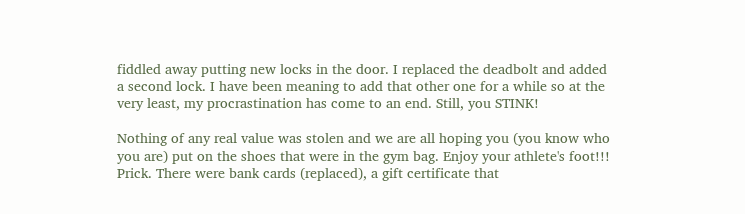fiddled away putting new locks in the door. I replaced the deadbolt and added a second lock. I have been meaning to add that other one for a while so at the very least, my procrastination has come to an end. Still, you STINK!

Nothing of any real value was stolen and we are all hoping you (you know who you are) put on the shoes that were in the gym bag. Enjoy your athlete's foot!!! Prick. There were bank cards (replaced), a gift certificate that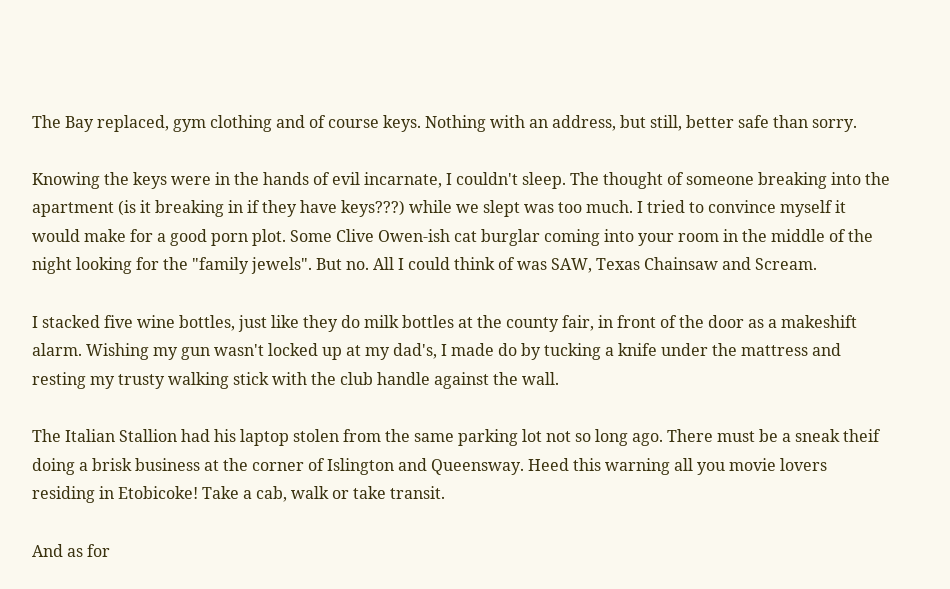The Bay replaced, gym clothing and of course keys. Nothing with an address, but still, better safe than sorry.

Knowing the keys were in the hands of evil incarnate, I couldn't sleep. The thought of someone breaking into the apartment (is it breaking in if they have keys???) while we slept was too much. I tried to convince myself it would make for a good porn plot. Some Clive Owen-ish cat burglar coming into your room in the middle of the night looking for the "family jewels". But no. All I could think of was SAW, Texas Chainsaw and Scream.

I stacked five wine bottles, just like they do milk bottles at the county fair, in front of the door as a makeshift alarm. Wishing my gun wasn't locked up at my dad's, I made do by tucking a knife under the mattress and resting my trusty walking stick with the club handle against the wall.

The Italian Stallion had his laptop stolen from the same parking lot not so long ago. There must be a sneak theif doing a brisk business at the corner of Islington and Queensway. Heed this warning all you movie lovers residing in Etobicoke! Take a cab, walk or take transit.

And as for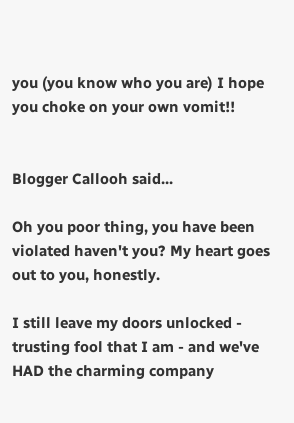you (you know who you are) I hope you choke on your own vomit!!


Blogger Callooh said...

Oh you poor thing, you have been violated haven't you? My heart goes out to you, honestly.

I still leave my doors unlocked - trusting fool that I am - and we've HAD the charming company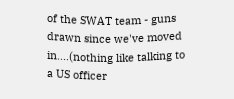of the SWAT team - guns drawn since we've moved in....(nothing like talking to a US officer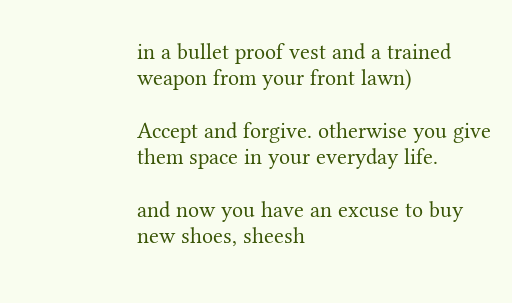in a bullet proof vest and a trained weapon from your front lawn)

Accept and forgive. otherwise you give them space in your everyday life.

and now you have an excuse to buy new shoes, sheesh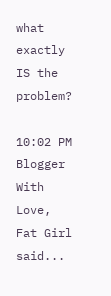what exactly IS the problem?

10:02 PM
Blogger With Love, Fat Girl said...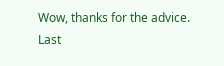Wow, thanks for the advice. Last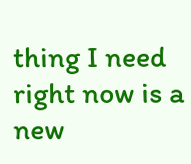thing I need right now is a new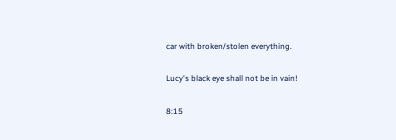car with broken/stolen everything.

Lucy's black eye shall not be in vain!

8:15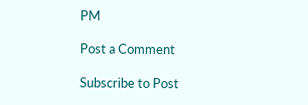PM

Post a Comment

Subscribe to Post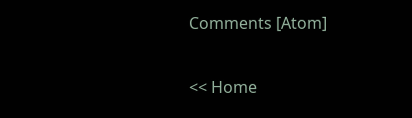Comments [Atom]

<< Home